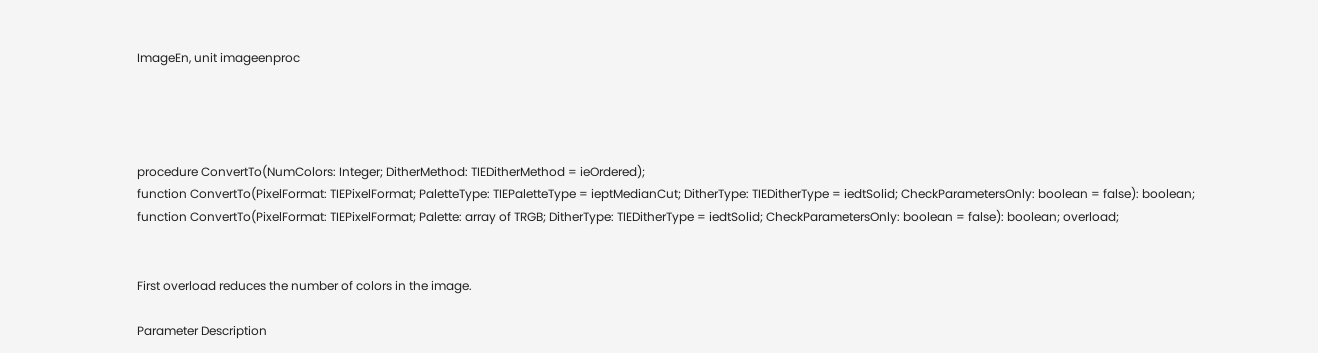ImageEn, unit imageenproc




procedure ConvertTo(NumColors: Integer; DitherMethod: TIEDitherMethod = ieOrdered);
function ConvertTo(PixelFormat: TIEPixelFormat; PaletteType: TIEPaletteType = ieptMedianCut; DitherType: TIEDitherType = iedtSolid; CheckParametersOnly: boolean = false): boolean;
function ConvertTo(PixelFormat: TIEPixelFormat; Palette: array of TRGB; DitherType: TIEDitherType = iedtSolid; CheckParametersOnly: boolean = false): boolean; overload;


First overload reduces the number of colors in the image.

Parameter Description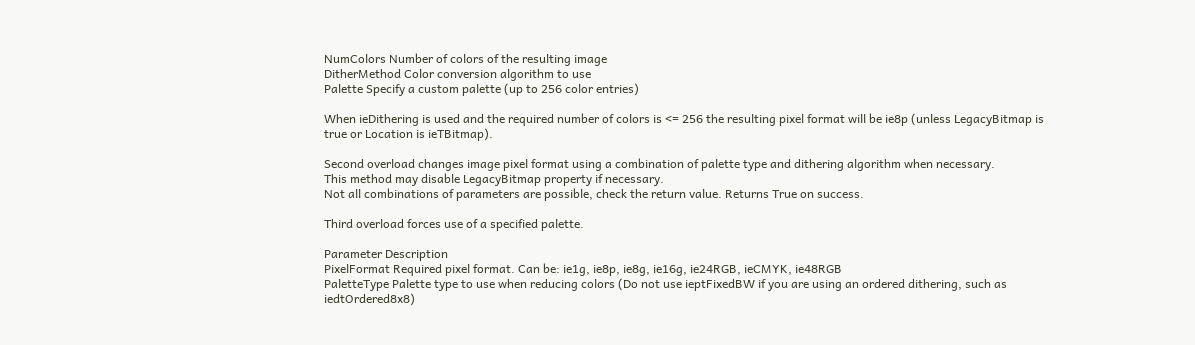NumColors Number of colors of the resulting image
DitherMethod Color conversion algorithm to use
Palette Specify a custom palette (up to 256 color entries)

When ieDithering is used and the required number of colors is <= 256 the resulting pixel format will be ie8p (unless LegacyBitmap is true or Location is ieTBitmap).

Second overload changes image pixel format using a combination of palette type and dithering algorithm when necessary.
This method may disable LegacyBitmap property if necessary.
Not all combinations of parameters are possible, check the return value. Returns True on success.

Third overload forces use of a specified palette.

Parameter Description
PixelFormat Required pixel format. Can be: ie1g, ie8p, ie8g, ie16g, ie24RGB, ieCMYK, ie48RGB
PaletteType Palette type to use when reducing colors (Do not use ieptFixedBW if you are using an ordered dithering, such as iedtOrdered8x8)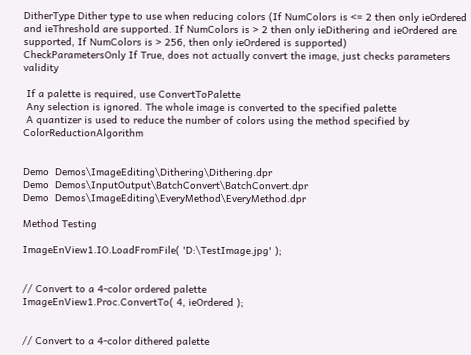DitherType Dither type to use when reducing colors (If NumColors is <= 2 then only ieOrdered and ieThreshold are supported. If NumColors is > 2 then only ieDithering and ieOrdered are supported, If NumColors is > 256, then only ieOrdered is supported)
CheckParametersOnly If True, does not actually convert the image, just checks parameters validity

 If a palette is required, use ConvertToPalette
 Any selection is ignored. The whole image is converted to the specified palette
 A quantizer is used to reduce the number of colors using the method specified by ColorReductionAlgorithm


Demo  Demos\ImageEditing\Dithering\Dithering.dpr
Demo  Demos\InputOutput\BatchConvert\BatchConvert.dpr
Demo  Demos\ImageEditing\EveryMethod\EveryMethod.dpr

Method Testing

ImageEnView1.IO.LoadFromFile( 'D:\TestImage.jpg' );


// Convert to a 4-color ordered palette
ImageEnView1.Proc.ConvertTo( 4, ieOrdered );


// Convert to a 4-color dithered palette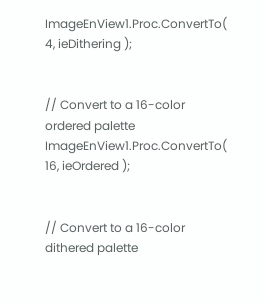ImageEnView1.Proc.ConvertTo( 4, ieDithering );


// Convert to a 16-color ordered palette
ImageEnView1.Proc.ConvertTo( 16, ieOrdered );


// Convert to a 16-color dithered palette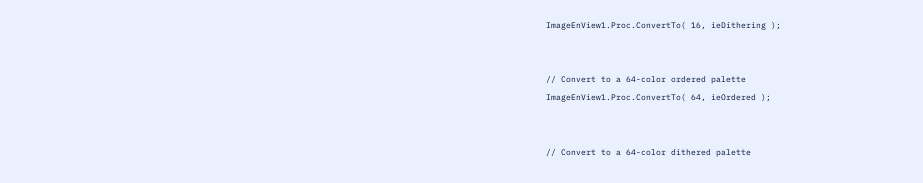ImageEnView1.Proc.ConvertTo( 16, ieDithering );


// Convert to a 64-color ordered palette
ImageEnView1.Proc.ConvertTo( 64, ieOrdered );


// Convert to a 64-color dithered palette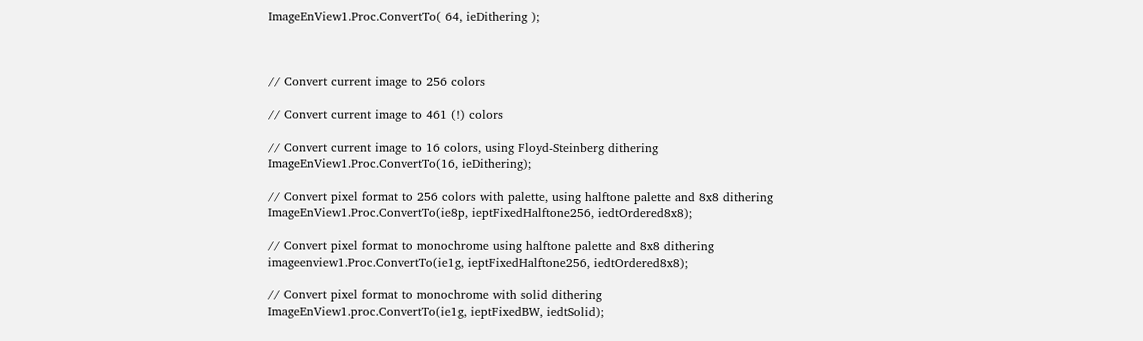ImageEnView1.Proc.ConvertTo( 64, ieDithering );



// Convert current image to 256 colors

// Convert current image to 461 (!) colors

// Convert current image to 16 colors, using Floyd-Steinberg dithering
ImageEnView1.Proc.ConvertTo(16, ieDithering);

// Convert pixel format to 256 colors with palette, using halftone palette and 8x8 dithering
ImageEnView1.Proc.ConvertTo(ie8p, ieptFixedHalftone256, iedtOrdered8x8);

// Convert pixel format to monochrome using halftone palette and 8x8 dithering
imageenview1.Proc.ConvertTo(ie1g, ieptFixedHalftone256, iedtOrdered8x8);

// Convert pixel format to monochrome with solid dithering
ImageEnView1.proc.ConvertTo(ie1g, ieptFixedBW, iedtSolid);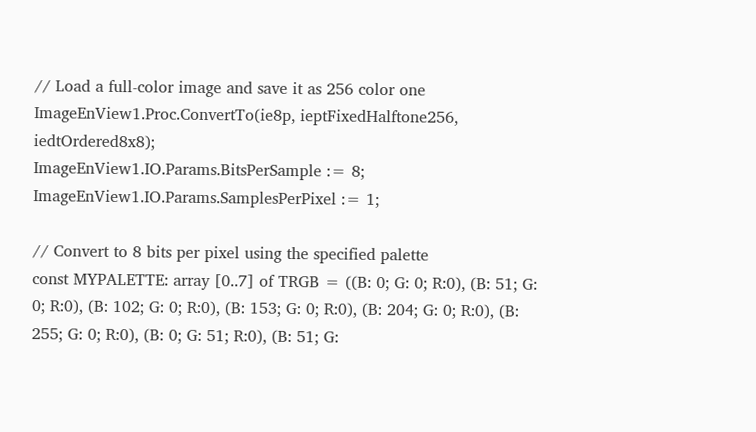// Load a full-color image and save it as 256 color one
ImageEnView1.Proc.ConvertTo(ie8p, ieptFixedHalftone256, iedtOrdered8x8);
ImageEnView1.IO.Params.BitsPerSample := 8;
ImageEnView1.IO.Params.SamplesPerPixel := 1;

// Convert to 8 bits per pixel using the specified palette
const MYPALETTE: array [0..7] of TRGB = ((B: 0; G: 0; R:0), (B: 51; G: 0; R:0), (B: 102; G: 0; R:0), (B: 153; G: 0; R:0), (B: 204; G: 0; R:0), (B: 255; G: 0; R:0), (B: 0; G: 51; R:0), (B: 51; G: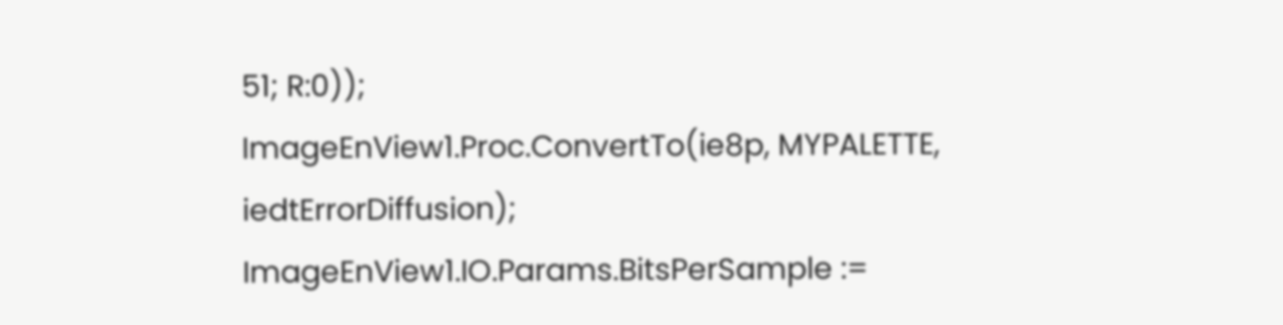51; R:0));
ImageEnView1.Proc.ConvertTo(ie8p, MYPALETTE, iedtErrorDiffusion);
ImageEnView1.IO.Params.BitsPerSample :=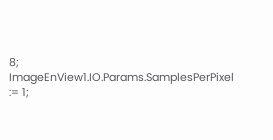8;
ImageEnView1.IO.Params.SamplesPerPixel := 1;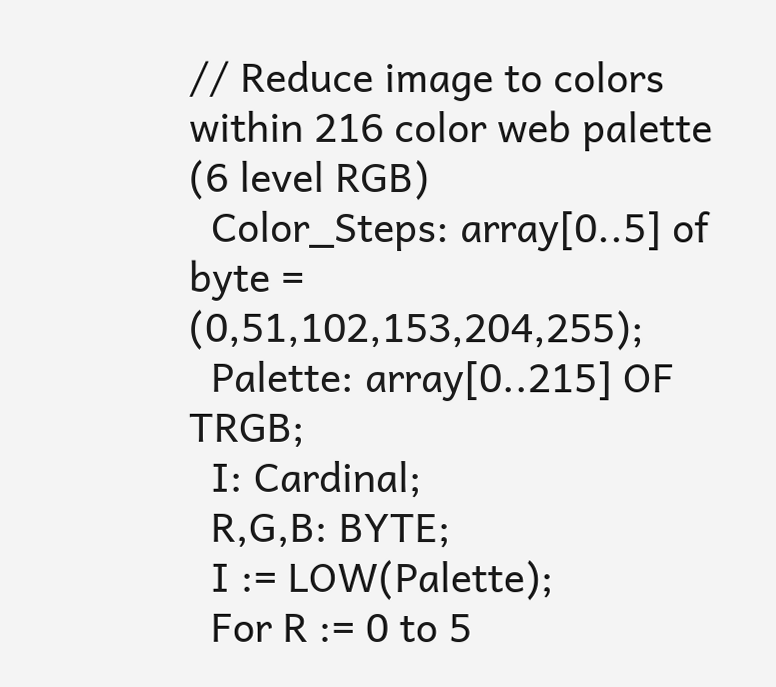// Reduce image to colors within 216 color web palette (6 level RGB)
  Color_Steps: array[0..5] of byte = (0,51,102,153,204,255);
  Palette: array[0..215] OF TRGB;
  I: Cardinal;
  R,G,B: BYTE;
  I := LOW(Palette);
  For R := 0 to 5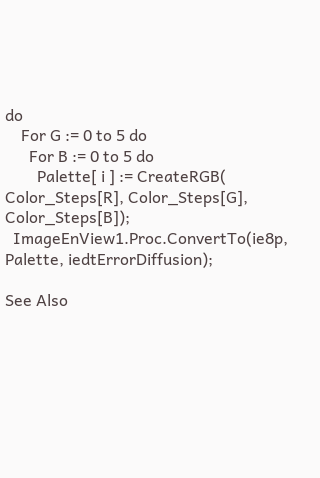do
    For G := 0 to 5 do
      For B := 0 to 5 do
        Palette[ i ] := CreateRGB( Color_Steps[R], Color_Steps[G], Color_Steps[B]);
  ImageEnView1.Proc.ConvertTo(ie8p, Palette, iedtErrorDiffusion);

See Also